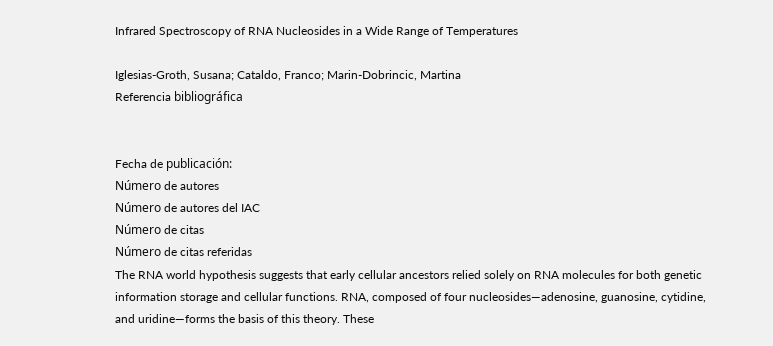Infrared Spectroscopy of RNA Nucleosides in a Wide Range of Temperatures

Iglesias-Groth, Susana; Cataldo, Franco; Marin-Dobrincic, Martina
Referencia bibliográfica


Fecha de publicación:
Número de autores
Número de autores del IAC
Número de citas
Número de citas referidas
The RNA world hypothesis suggests that early cellular ancestors relied solely on RNA molecules for both genetic information storage and cellular functions. RNA, composed of four nucleosides—adenosine, guanosine, cytidine, and uridine—forms the basis of this theory. These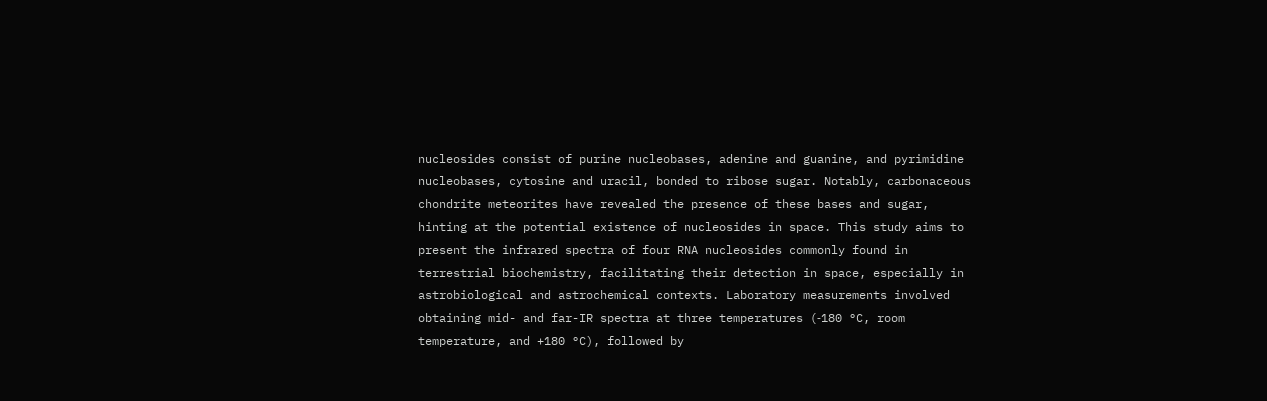nucleosides consist of purine nucleobases, adenine and guanine, and pyrimidine nucleobases, cytosine and uracil, bonded to ribose sugar. Notably, carbonaceous chondrite meteorites have revealed the presence of these bases and sugar, hinting at the potential existence of nucleosides in space. This study aims to present the infrared spectra of four RNA nucleosides commonly found in terrestrial biochemistry, facilitating their detection in space, especially in astrobiological and astrochemical contexts. Laboratory measurements involved obtaining mid- and far-IR spectra at three temperatures (‑180 °C, room temperature, and +180 °C), followed by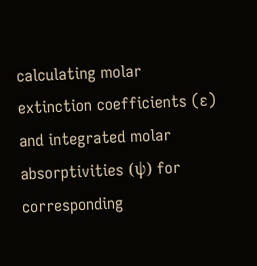calculating molar extinction coefficients (ɛ) and integrated molar absorptivities (ψ) for corresponding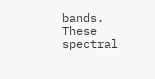bands. These spectral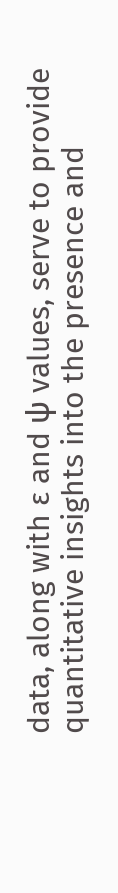data, along with ɛ and ψ values, serve to provide quantitative insights into the presence and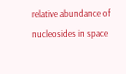relative abundance of nucleosides in space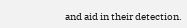and aid in their detection.